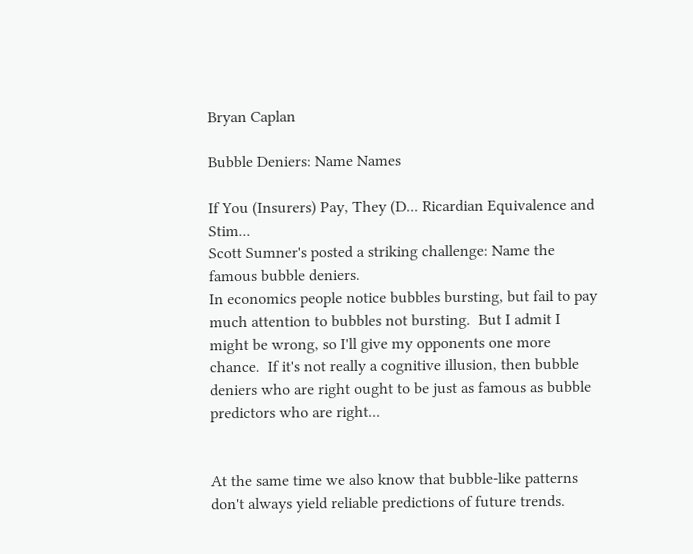Bryan Caplan

Bubble Deniers: Name Names

If You (Insurers) Pay, They (D... Ricardian Equivalence and Stim...
Scott Sumner's posted a striking challenge: Name the famous bubble deniers.
In economics people notice bubbles bursting, but fail to pay much attention to bubbles not bursting.  But I admit I might be wrong, so I'll give my opponents one more chance.  If it's not really a cognitive illusion, then bubble deniers who are right ought to be just as famous as bubble predictors who are right...


At the same time we also know that bubble-like patterns don't always yield reliable predictions of future trends.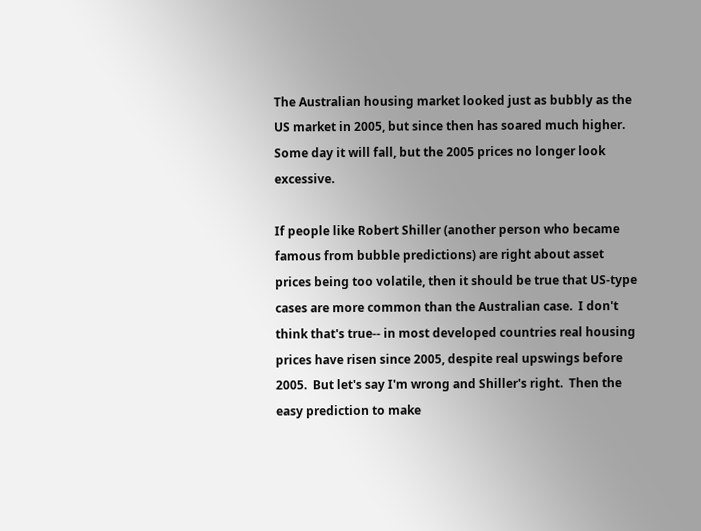The Australian housing market looked just as bubbly as the US market in 2005, but since then has soared much higher.  Some day it will fall, but the 2005 prices no longer look excessive.

If people like Robert Shiller (another person who became famous from bubble predictions) are right about asset prices being too volatile, then it should be true that US-type cases are more common than the Australian case.  I don't think that's true-- in most developed countries real housing prices have risen since 2005, despite real upswings before 2005.  But let's say I'm wrong and Shiller's right.  Then the easy prediction to make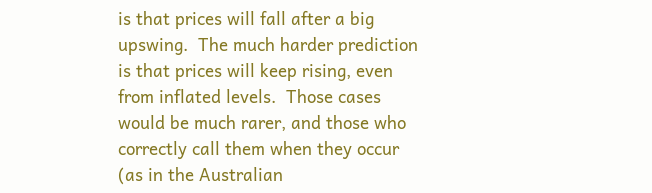is that prices will fall after a big upswing.  The much harder prediction is that prices will keep rising, even from inflated levels.  Those cases would be much rarer, and those who correctly call them when they occur (as in the Australian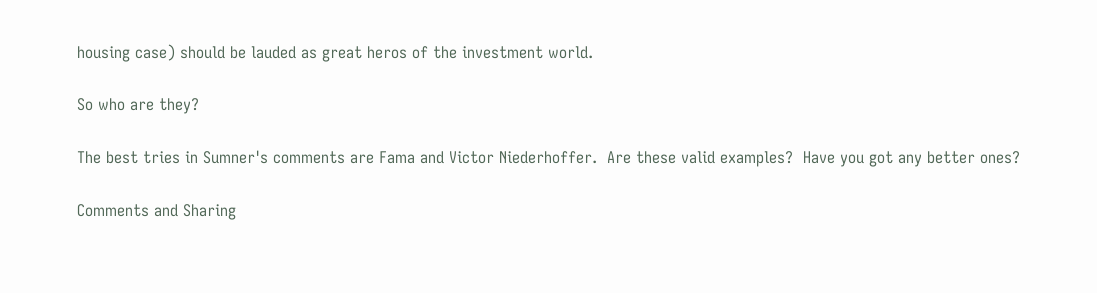housing case) should be lauded as great heros of the investment world.

So who are they?

The best tries in Sumner's comments are Fama and Victor Niederhoffer.  Are these valid examples?  Have you got any better ones?

Comments and Sharing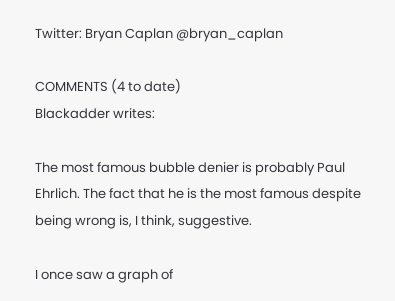Twitter: Bryan Caplan @bryan_caplan

COMMENTS (4 to date)
Blackadder writes:

The most famous bubble denier is probably Paul Ehrlich. The fact that he is the most famous despite being wrong is, I think, suggestive.

I once saw a graph of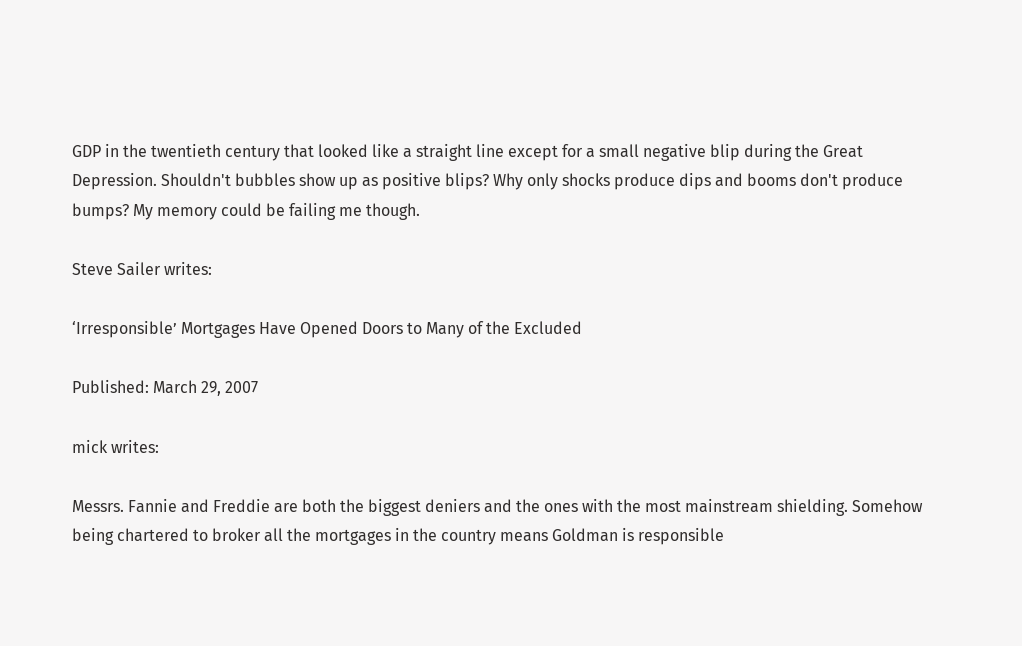GDP in the twentieth century that looked like a straight line except for a small negative blip during the Great Depression. Shouldn't bubbles show up as positive blips? Why only shocks produce dips and booms don't produce bumps? My memory could be failing me though.

Steve Sailer writes:

‘Irresponsible’ Mortgages Have Opened Doors to Many of the Excluded

Published: March 29, 2007

mick writes:

Messrs. Fannie and Freddie are both the biggest deniers and the ones with the most mainstream shielding. Somehow being chartered to broker all the mortgages in the country means Goldman is responsible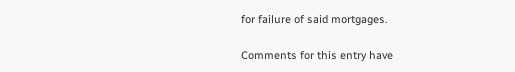for failure of said mortgages.

Comments for this entry have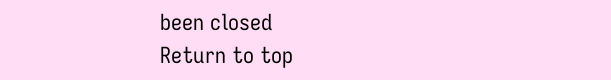been closed
Return to top